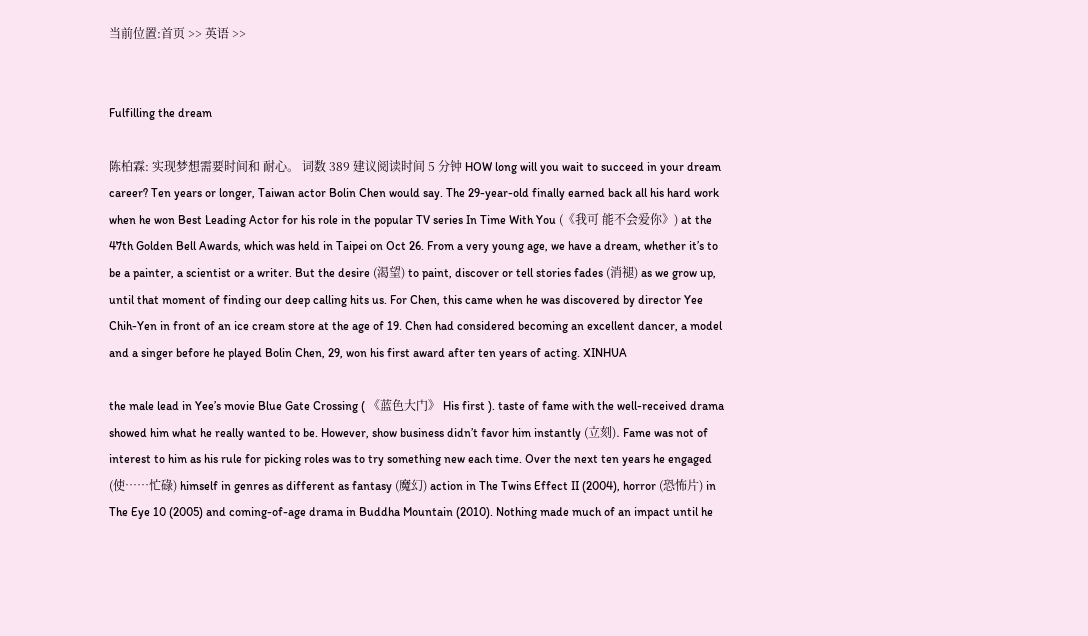当前位置:首页 >> 英语 >>


Fulfilling the dream

陈柏霖: 实现梦想需要时间和 耐心。 词数 389 建议阅读时间 5 分钟 HOW long will you wait to succeed in your dream career? Ten years or longer, Taiwan actor Bolin Chen would say. The 29-year-old finally earned back all his hard work when he won Best Leading Actor for his role in the popular TV series In Time With You (《我可 能不会爱你》) at the 47th Golden Bell Awards, which was held in Taipei on Oct 26. From a very young age, we have a dream, whether it’s to be a painter, a scientist or a writer. But the desire (渴望) to paint, discover or tell stories fades (消褪) as we grow up, until that moment of finding our deep calling hits us. For Chen, this came when he was discovered by director Yee Chih-Yen in front of an ice cream store at the age of 19. Chen had considered becoming an excellent dancer, a model and a singer before he played Bolin Chen, 29, won his first award after ten years of acting. XINHUA

the male lead in Yee’s movie Blue Gate Crossing ( 《蓝色大门》 His first ). taste of fame with the well-received drama showed him what he really wanted to be. However, show business didn’t favor him instantly (立刻). Fame was not of interest to him as his rule for picking roles was to try something new each time. Over the next ten years he engaged (使……忙碌) himself in genres as different as fantasy (魔幻) action in The Twins Effect II (2004), horror (恐怖片) in The Eye 10 (2005) and coming-of-age drama in Buddha Mountain (2010). Nothing made much of an impact until he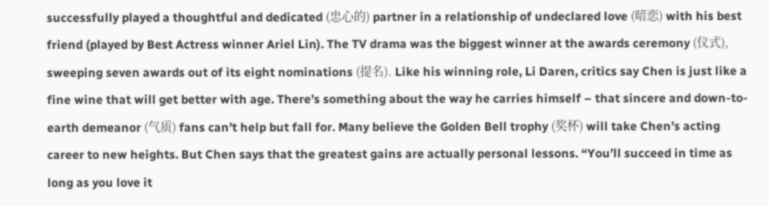successfully played a thoughtful and dedicated (忠心的) partner in a relationship of undeclared love (暗恋) with his best friend (played by Best Actress winner Ariel Lin). The TV drama was the biggest winner at the awards ceremony (仪式), sweeping seven awards out of its eight nominations (提名). Like his winning role, Li Daren, critics say Chen is just like a fine wine that will get better with age. There’s something about the way he carries himself – that sincere and down-to-earth demeanor (气质) fans can’t help but fall for. Many believe the Golden Bell trophy (奖杯) will take Chen’s acting career to new heights. But Chen says that the greatest gains are actually personal lessons. “You’ll succeed in time as long as you love it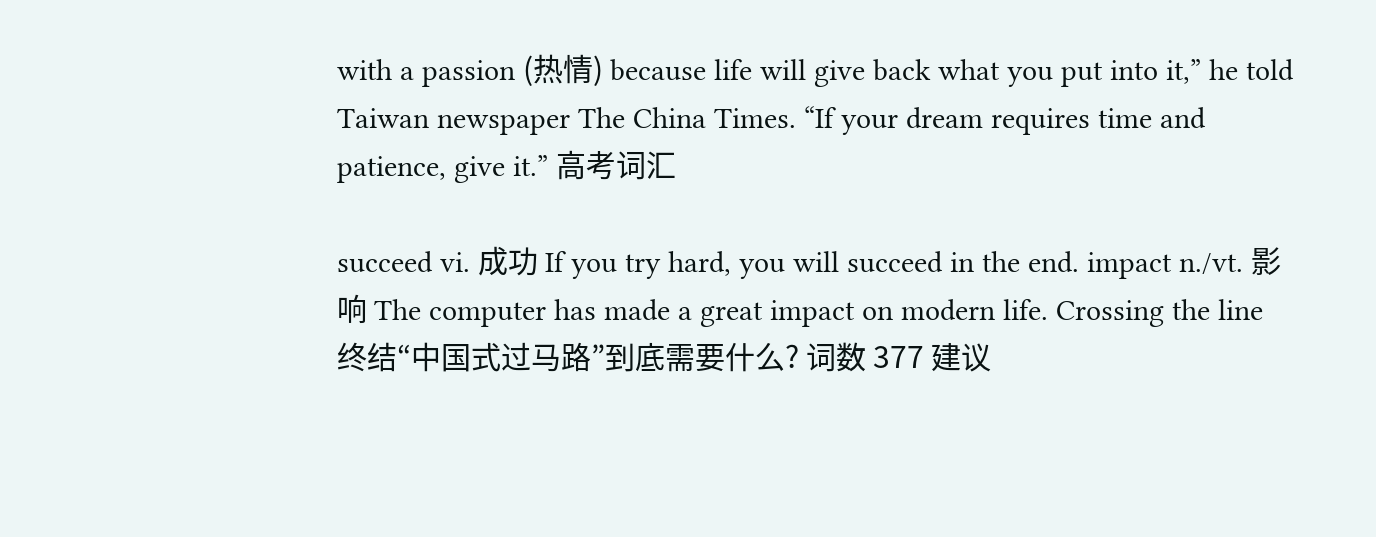with a passion (热情) because life will give back what you put into it,” he told Taiwan newspaper The China Times. “If your dream requires time and patience, give it.” 高考词汇

succeed vi. 成功 If you try hard, you will succeed in the end. impact n./vt. 影响 The computer has made a great impact on modern life. Crossing the line 终结“中国式过马路”到底需要什么? 词数 377 建议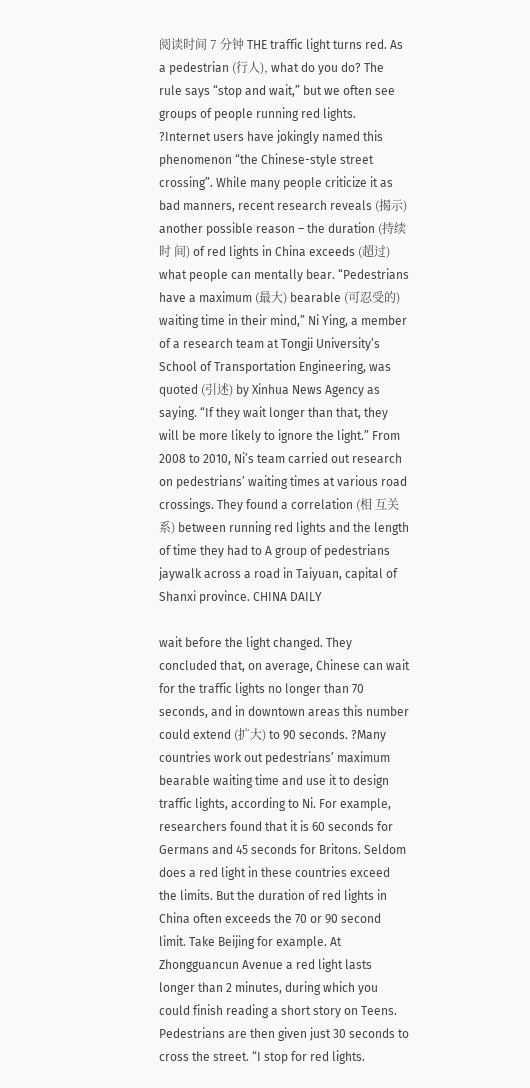阅读时间 7 分钟 THE traffic light turns red. As a pedestrian (行人), what do you do? The rule says “stop and wait,” but we often see groups of people running red lights. ?Internet users have jokingly named this phenomenon “the Chinese-style street crossing”. While many people criticize it as bad manners, recent research reveals (揭示) another possible reason – the duration (持续时 间) of red lights in China exceeds (超过) what people can mentally bear. “Pedestrians have a maximum (最大) bearable (可忍受的) waiting time in their mind,” Ni Ying, a member of a research team at Tongji University’s School of Transportation Engineering, was quoted (引述) by Xinhua News Agency as saying. “If they wait longer than that, they will be more likely to ignore the light.” From 2008 to 2010, Ni’s team carried out research on pedestrians’ waiting times at various road crossings. They found a correlation (相 互关系) between running red lights and the length of time they had to A group of pedestrians jaywalk across a road in Taiyuan, capital of Shanxi province. CHINA DAILY

wait before the light changed. They concluded that, on average, Chinese can wait for the traffic lights no longer than 70 seconds, and in downtown areas this number could extend (扩大) to 90 seconds. ?Many countries work out pedestrians’ maximum bearable waiting time and use it to design traffic lights, according to Ni. For example, researchers found that it is 60 seconds for Germans and 45 seconds for Britons. Seldom does a red light in these countries exceed the limits. But the duration of red lights in China often exceeds the 70 or 90 second limit. Take Beijing for example. At Zhongguancun Avenue a red light lasts longer than 2 minutes, during which you could finish reading a short story on Teens. Pedestrians are then given just 30 seconds to cross the street. “I stop for red lights.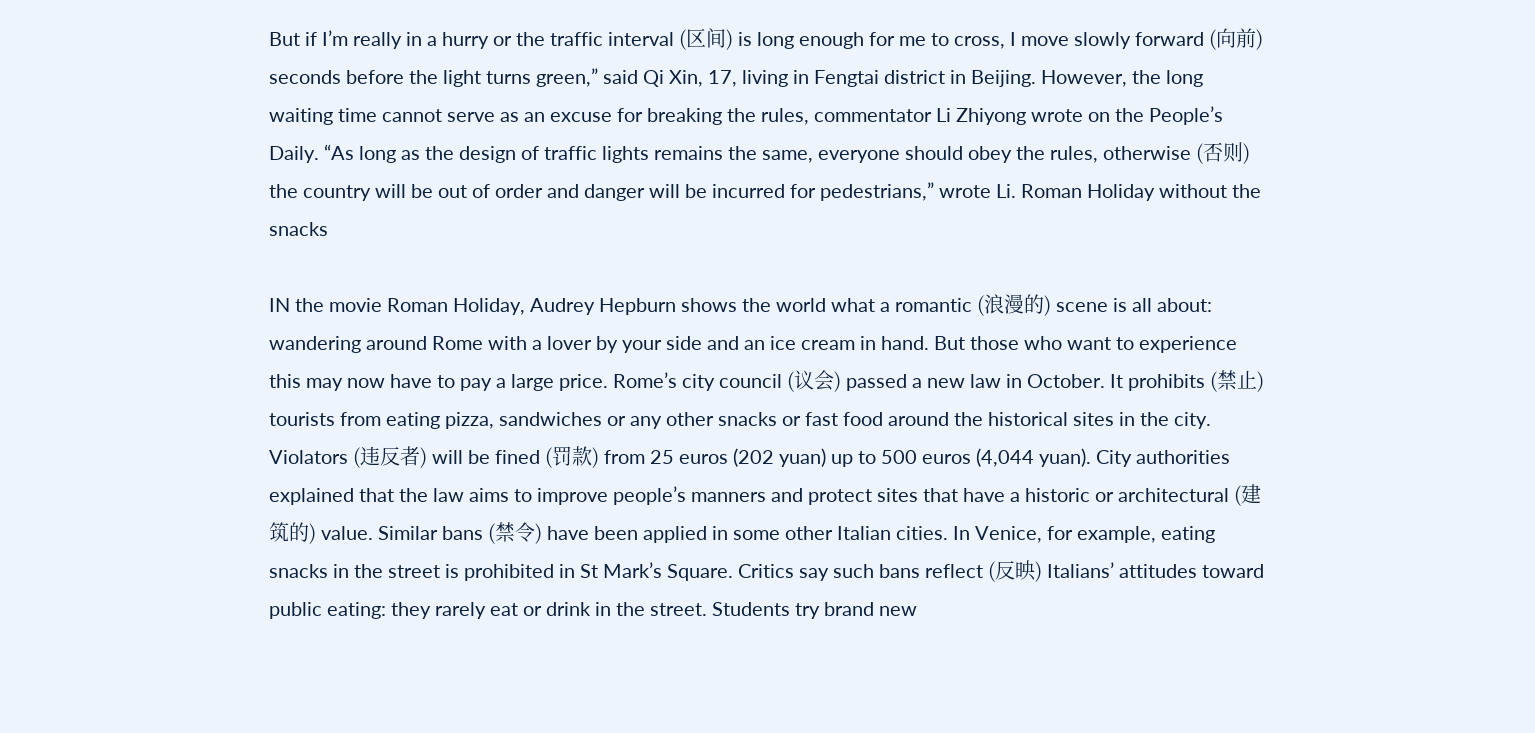But if I’m really in a hurry or the traffic interval (区间) is long enough for me to cross, I move slowly forward (向前) seconds before the light turns green,” said Qi Xin, 17, living in Fengtai district in Beijing. However, the long waiting time cannot serve as an excuse for breaking the rules, commentator Li Zhiyong wrote on the People’s Daily. “As long as the design of traffic lights remains the same, everyone should obey the rules, otherwise (否则) the country will be out of order and danger will be incurred for pedestrians,” wrote Li. Roman Holiday without the snacks

IN the movie Roman Holiday, Audrey Hepburn shows the world what a romantic (浪漫的) scene is all about: wandering around Rome with a lover by your side and an ice cream in hand. But those who want to experience this may now have to pay a large price. Rome’s city council (议会) passed a new law in October. It prohibits (禁止) tourists from eating pizza, sandwiches or any other snacks or fast food around the historical sites in the city. Violators (违反者) will be fined (罚款) from 25 euros (202 yuan) up to 500 euros (4,044 yuan). City authorities explained that the law aims to improve people’s manners and protect sites that have a historic or architectural (建筑的) value. Similar bans (禁令) have been applied in some other Italian cities. In Venice, for example, eating snacks in the street is prohibited in St Mark’s Square. Critics say such bans reflect (反映) Italians’ attitudes toward public eating: they rarely eat or drink in the street. Students try brand new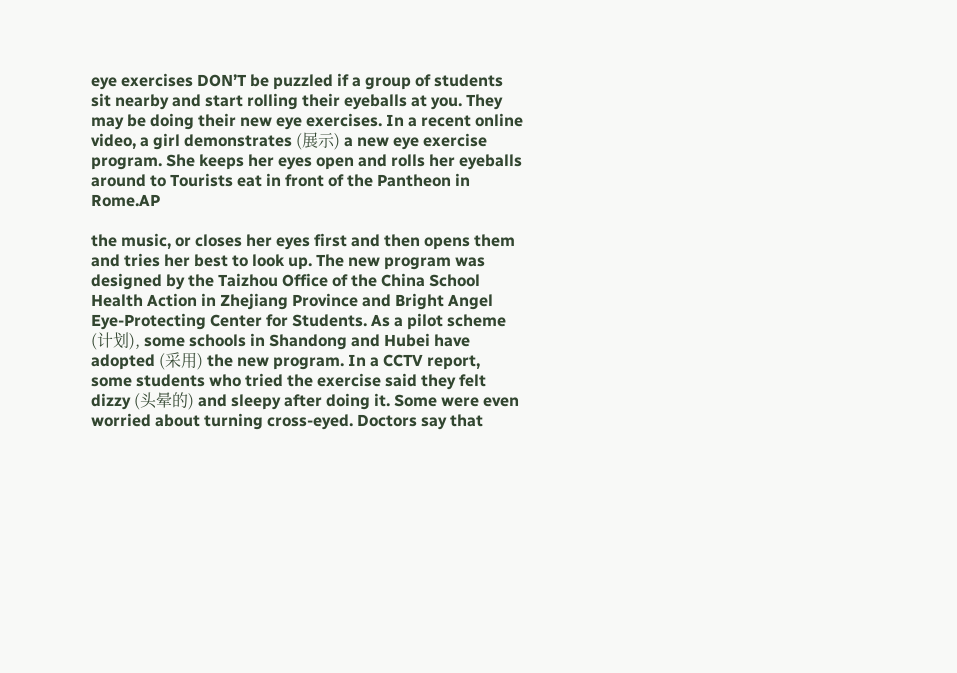eye exercises DON’T be puzzled if a group of students sit nearby and start rolling their eyeballs at you. They may be doing their new eye exercises. In a recent online video, a girl demonstrates (展示) a new eye exercise program. She keeps her eyes open and rolls her eyeballs around to Tourists eat in front of the Pantheon in Rome.AP

the music, or closes her eyes first and then opens them and tries her best to look up. The new program was designed by the Taizhou Office of the China School Health Action in Zhejiang Province and Bright Angel Eye-Protecting Center for Students. As a pilot scheme (计划), some schools in Shandong and Hubei have adopted (采用) the new program. In a CCTV report, some students who tried the exercise said they felt dizzy (头晕的) and sleepy after doing it. Some were even worried about turning cross-eyed. Doctors say that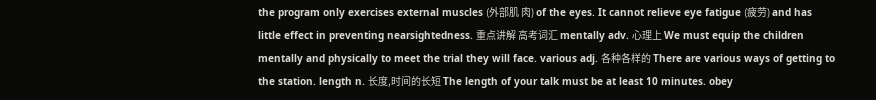the program only exercises external muscles (外部肌 肉) of the eyes. It cannot relieve eye fatigue (疲劳) and has little effect in preventing nearsightedness. 重点讲解 高考词汇 mentally adv. 心理上 We must equip the children mentally and physically to meet the trial they will face. various adj. 各种各样的 There are various ways of getting to the station. length n. 长度,时间的长短 The length of your talk must be at least 10 minutes. obey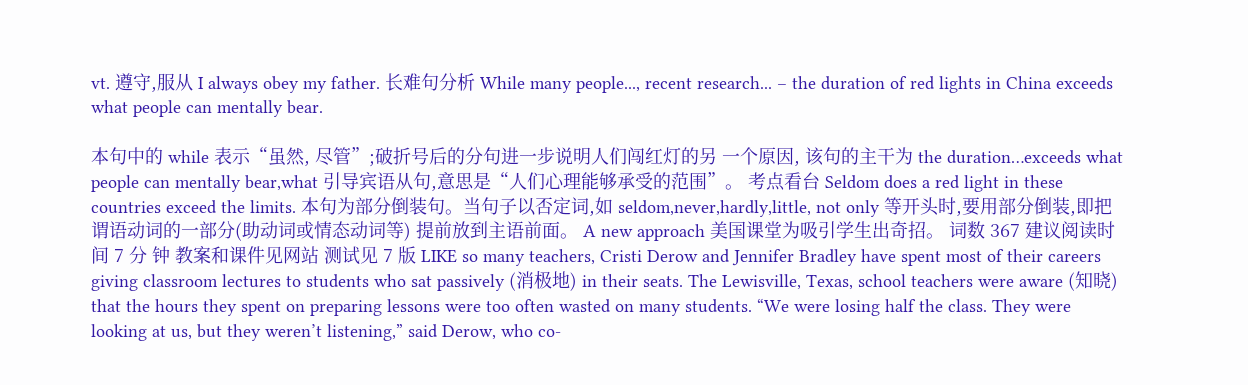vt. 遵守,服从 I always obey my father. 长难句分析 While many people..., recent research... – the duration of red lights in China exceeds what people can mentally bear.

本句中的 while 表示“虽然, 尽管”;破折号后的分句进一步说明人们闯红灯的另 一个原因, 该句的主干为 the duration…exceeds what people can mentally bear,what 引导宾语从句,意思是“人们心理能够承受的范围”。 考点看台 Seldom does a red light in these countries exceed the limits. 本句为部分倒装句。当句子以否定词,如 seldom,never,hardly,little, not only 等开头时,要用部分倒装,即把谓语动词的一部分(助动词或情态动词等) 提前放到主语前面。 A new approach 美国课堂为吸引学生出奇招。 词数 367 建议阅读时间 7 分 钟 教案和课件见网站 测试见 7 版 LIKE so many teachers, Cristi Derow and Jennifer Bradley have spent most of their careers giving classroom lectures to students who sat passively (消极地) in their seats. The Lewisville, Texas, school teachers were aware (知晓) that the hours they spent on preparing lessons were too often wasted on many students. “We were losing half the class. They were looking at us, but they weren’t listening,” said Derow, who co-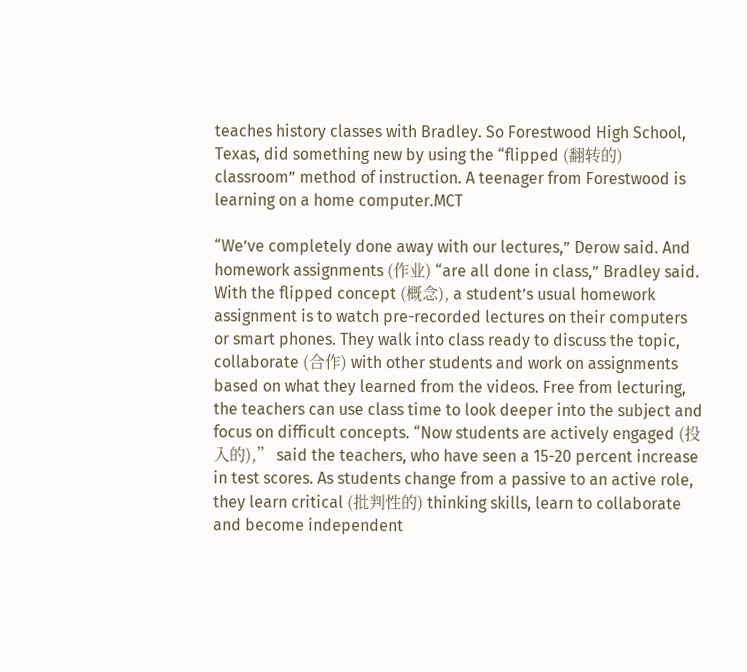teaches history classes with Bradley. So Forestwood High School, Texas, did something new by using the “flipped (翻转的) classroom” method of instruction. A teenager from Forestwood is learning on a home computer.MCT

“We’ve completely done away with our lectures,” Derow said. And homework assignments (作业) “are all done in class,” Bradley said. With the flipped concept (概念), a student’s usual homework assignment is to watch pre-recorded lectures on their computers or smart phones. They walk into class ready to discuss the topic, collaborate (合作) with other students and work on assignments based on what they learned from the videos. Free from lecturing, the teachers can use class time to look deeper into the subject and focus on difficult concepts. “Now students are actively engaged (投入的),” said the teachers, who have seen a 15-20 percent increase in test scores. As students change from a passive to an active role, they learn critical (批判性的) thinking skills, learn to collaborate and become independent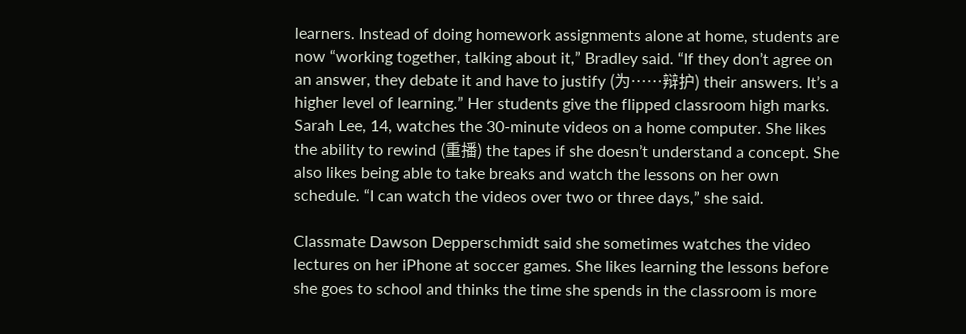learners. Instead of doing homework assignments alone at home, students are now “working together, talking about it,” Bradley said. “If they don’t agree on an answer, they debate it and have to justify (为……辩护) their answers. It’s a higher level of learning.” Her students give the flipped classroom high marks. Sarah Lee, 14, watches the 30-minute videos on a home computer. She likes the ability to rewind (重播) the tapes if she doesn’t understand a concept. She also likes being able to take breaks and watch the lessons on her own schedule. “I can watch the videos over two or three days,” she said.

Classmate Dawson Depperschmidt said she sometimes watches the video lectures on her iPhone at soccer games. She likes learning the lessons before she goes to school and thinks the time she spends in the classroom is more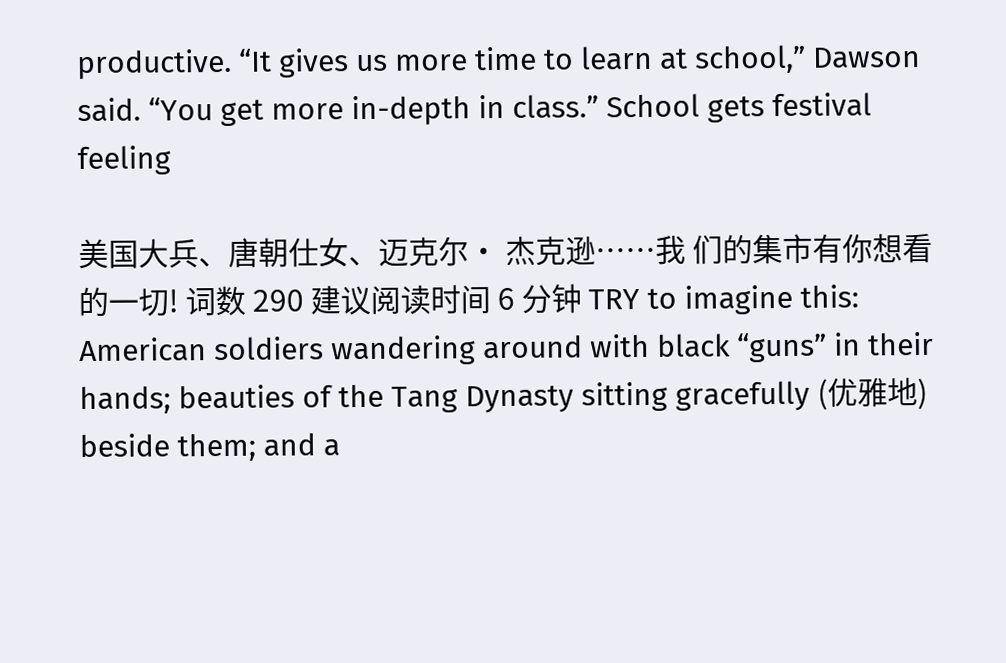productive. “It gives us more time to learn at school,” Dawson said. “You get more in-depth in class.” School gets festival feeling

美国大兵、唐朝仕女、迈克尔· 杰克逊……我 们的集市有你想看的一切! 词数 290 建议阅读时间 6 分钟 TRY to imagine this: American soldiers wandering around with black “guns” in their hands; beauties of the Tang Dynasty sitting gracefully (优雅地) beside them; and a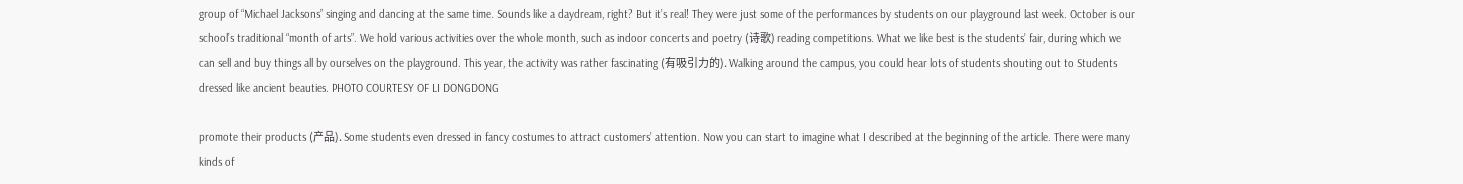group of “Michael Jacksons” singing and dancing at the same time. Sounds like a daydream, right? But it’s real! They were just some of the performances by students on our playground last week. October is our school’s traditional “month of arts”. We hold various activities over the whole month, such as indoor concerts and poetry (诗歌) reading competitions. What we like best is the students’ fair, during which we can sell and buy things all by ourselves on the playground. This year, the activity was rather fascinating (有吸引力的). Walking around the campus, you could hear lots of students shouting out to Students dressed like ancient beauties. PHOTO COURTESY OF LI DONGDONG

promote their products (产品). Some students even dressed in fancy costumes to attract customers’ attention. Now you can start to imagine what I described at the beginning of the article. There were many kinds of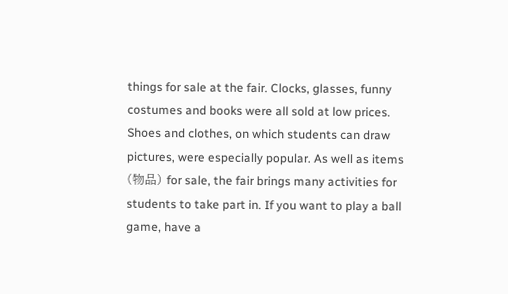things for sale at the fair. Clocks, glasses, funny costumes and books were all sold at low prices. Shoes and clothes, on which students can draw pictures, were especially popular. As well as items (物品) for sale, the fair brings many activities for students to take part in. If you want to play a ball game, have a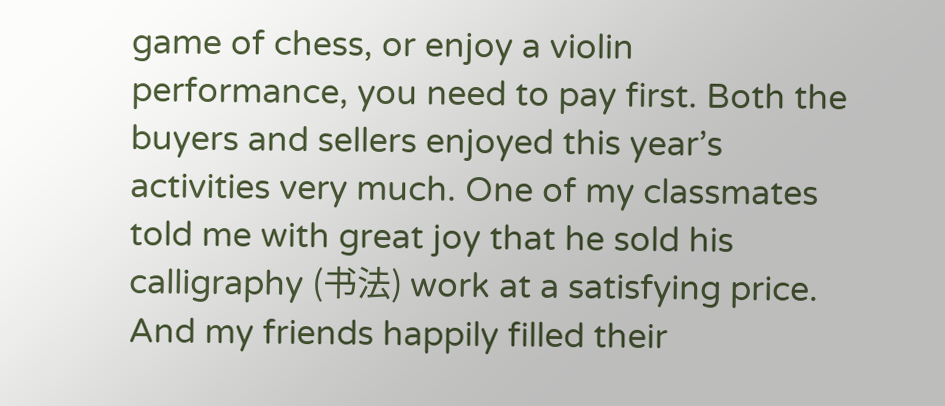game of chess, or enjoy a violin performance, you need to pay first. Both the buyers and sellers enjoyed this year’s activities very much. One of my classmates told me with great joy that he sold his calligraphy (书法) work at a satisfying price. And my friends happily filled their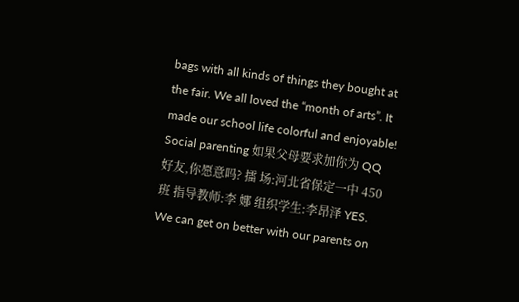bags with all kinds of things they bought at the fair. We all loved the “month of arts”. It made our school life colorful and enjoyable! Social parenting 如果父母要求加你为 QQ 好友,你愿意吗? 擂 场:河北省保定一中 450 班 指导教师:李 娜 组织学生:李昂泽 YES. We can get on better with our parents on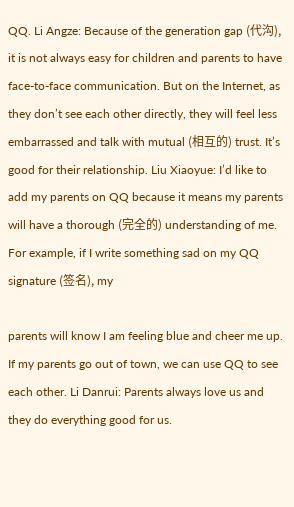QQ. Li Angze: Because of the generation gap (代沟), it is not always easy for children and parents to have face-to-face communication. But on the Internet, as they don’t see each other directly, they will feel less embarrassed and talk with mutual (相互的) trust. It’s good for their relationship. Liu Xiaoyue: I’d like to add my parents on QQ because it means my parents will have a thorough (完全的) understanding of me. For example, if I write something sad on my QQ signature (签名), my

parents will know I am feeling blue and cheer me up. If my parents go out of town, we can use QQ to see each other. Li Danrui: Parents always love us and they do everything good for us.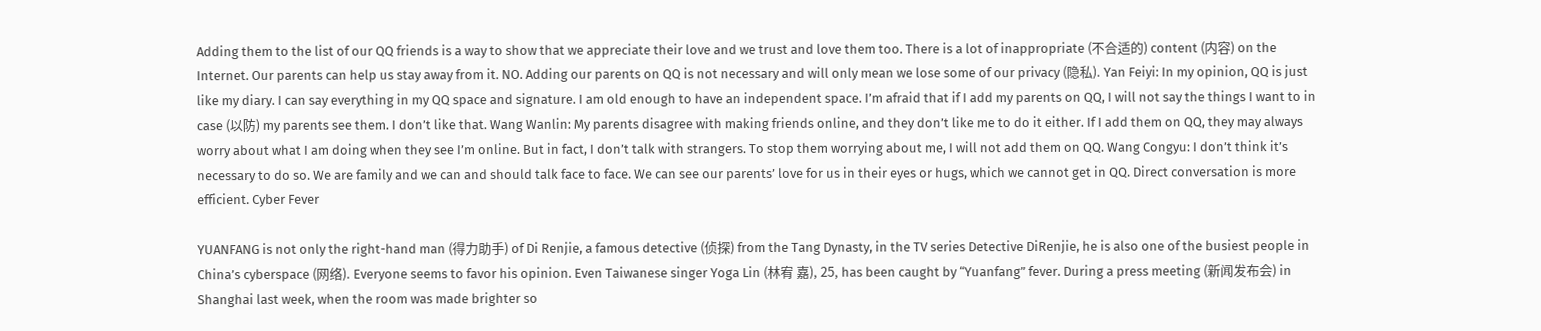Adding them to the list of our QQ friends is a way to show that we appreciate their love and we trust and love them too. There is a lot of inappropriate (不合适的) content (内容) on the Internet. Our parents can help us stay away from it. NO. Adding our parents on QQ is not necessary and will only mean we lose some of our privacy (隐私). Yan Feiyi: In my opinion, QQ is just like my diary. I can say everything in my QQ space and signature. I am old enough to have an independent space. I’m afraid that if I add my parents on QQ, I will not say the things I want to in case (以防) my parents see them. I don’t like that. Wang Wanlin: My parents disagree with making friends online, and they don’t like me to do it either. If I add them on QQ, they may always worry about what I am doing when they see I’m online. But in fact, I don’t talk with strangers. To stop them worrying about me, I will not add them on QQ. Wang Congyu: I don’t think it’s necessary to do so. We are family and we can and should talk face to face. We can see our parents’ love for us in their eyes or hugs, which we cannot get in QQ. Direct conversation is more efficient. Cyber Fever

YUANFANG is not only the right-hand man (得力助手) of Di Renjie, a famous detective (侦探) from the Tang Dynasty, in the TV series Detective DiRenjie, he is also one of the busiest people in China’s cyberspace (网络). Everyone seems to favor his opinion. Even Taiwanese singer Yoga Lin (林宥 嘉), 25, has been caught by “Yuanfang” fever. During a press meeting (新闻发布会) in Shanghai last week, when the room was made brighter so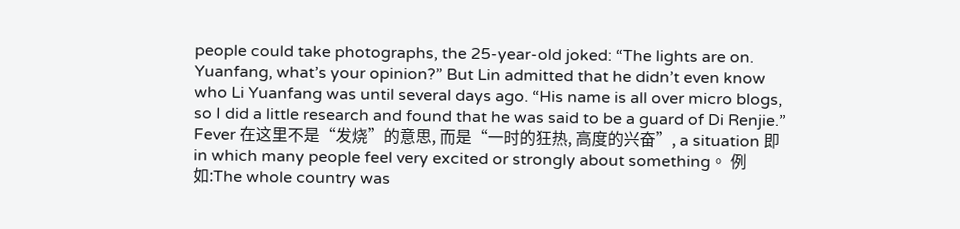people could take photographs, the 25-year-old joked: “The lights are on. Yuanfang, what’s your opinion?” But Lin admitted that he didn’t even know who Li Yuanfang was until several days ago. “His name is all over micro blogs, so I did a little research and found that he was said to be a guard of Di Renjie.” Fever 在这里不是“发烧”的意思, 而是“一时的狂热, 高度的兴奋”, a situation 即 in which many people feel very excited or strongly about something。 例如:The whole country was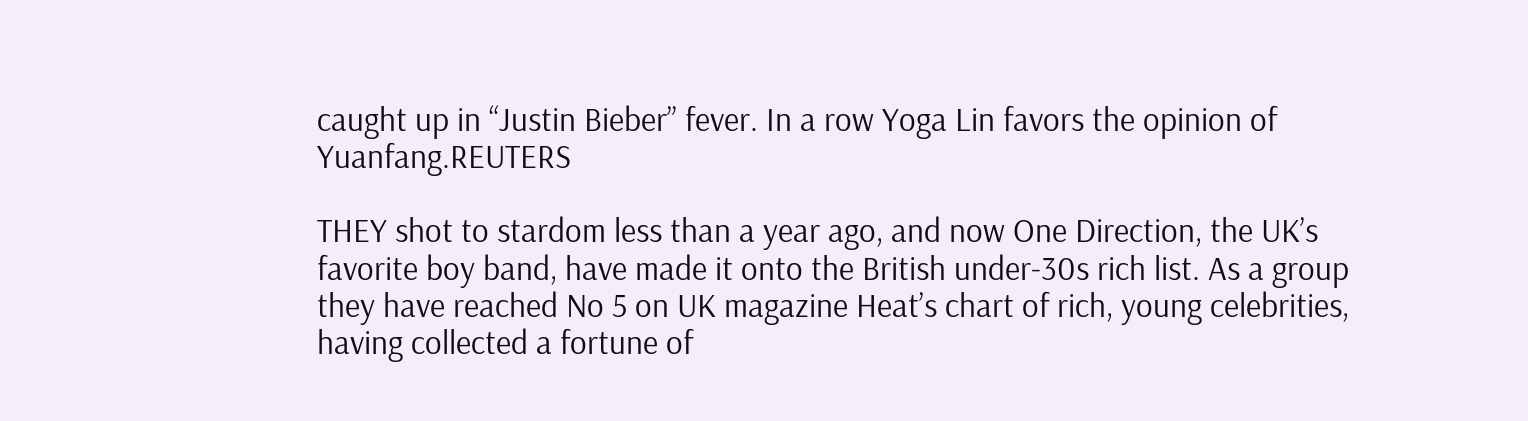caught up in “Justin Bieber” fever. In a row Yoga Lin favors the opinion of Yuanfang.REUTERS

THEY shot to stardom less than a year ago, and now One Direction, the UK’s favorite boy band, have made it onto the British under-30s rich list. As a group they have reached No 5 on UK magazine Heat’s chart of rich, young celebrities, having collected a fortune of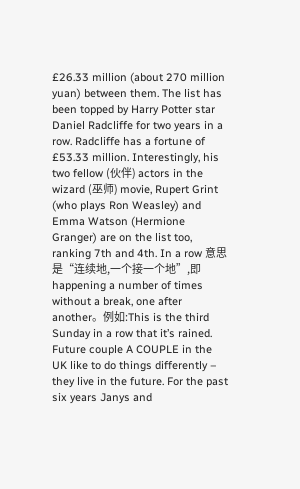£26.33 million (about 270 million yuan) between them. The list has been topped by Harry Potter star Daniel Radcliffe for two years in a row. Radcliffe has a fortune of £53.33 million. Interestingly, his two fellow (伙伴) actors in the wizard (巫师) movie, Rupert Grint (who plays Ron Weasley) and Emma Watson (Hermione Granger) are on the list too, ranking 7th and 4th. In a row 意思是“连续地,一个接一个地”,即 happening a number of times without a break, one after another。例如:This is the third Sunday in a row that it’s rained. Future couple A COUPLE in the UK like to do things differently – they live in the future. For the past six years Janys and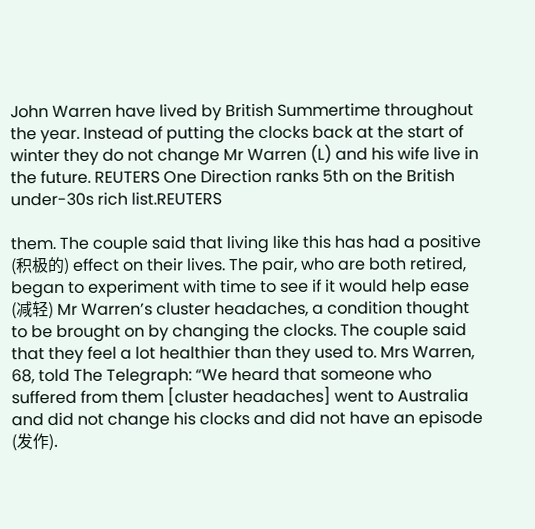John Warren have lived by British Summertime throughout the year. Instead of putting the clocks back at the start of winter they do not change Mr Warren (L) and his wife live in the future. REUTERS One Direction ranks 5th on the British under-30s rich list.REUTERS

them. The couple said that living like this has had a positive (积极的) effect on their lives. The pair, who are both retired, began to experiment with time to see if it would help ease (减轻) Mr Warren’s cluster headaches, a condition thought to be brought on by changing the clocks. The couple said that they feel a lot healthier than they used to. Mrs Warren, 68, told The Telegraph: “We heard that someone who suffered from them [cluster headaches] went to Australia and did not change his clocks and did not have an episode (发作).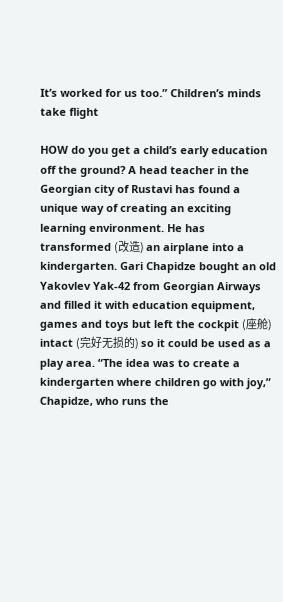It’s worked for us too.” Children’s minds take flight

HOW do you get a child’s early education off the ground? A head teacher in the Georgian city of Rustavi has found a unique way of creating an exciting learning environment. He has transformed (改造) an airplane into a kindergarten. Gari Chapidze bought an old Yakovlev Yak-42 from Georgian Airways and filled it with education equipment, games and toys but left the cockpit (座舱) intact (完好无损的) so it could be used as a play area. “The idea was to create a kindergarten where children go with joy,” Chapidze, who runs the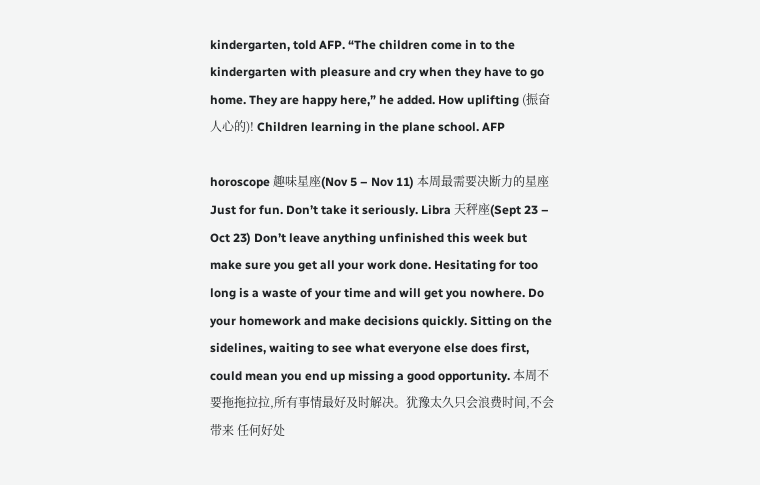kindergarten, told AFP. “The children come in to the kindergarten with pleasure and cry when they have to go home. They are happy here,” he added. How uplifting (振奋人心的)! Children learning in the plane school. AFP

horoscope 趣味星座(Nov 5 – Nov 11) 本周最需要决断力的星座 Just for fun. Don’t take it seriously. Libra 天秤座(Sept 23 – Oct 23) Don’t leave anything unfinished this week but make sure you get all your work done. Hesitating for too long is a waste of your time and will get you nowhere. Do your homework and make decisions quickly. Sitting on the sidelines, waiting to see what everyone else does first, could mean you end up missing a good opportunity. 本周不要拖拖拉拉,所有事情最好及时解决。犹豫太久只会浪费时间,不会带来 任何好处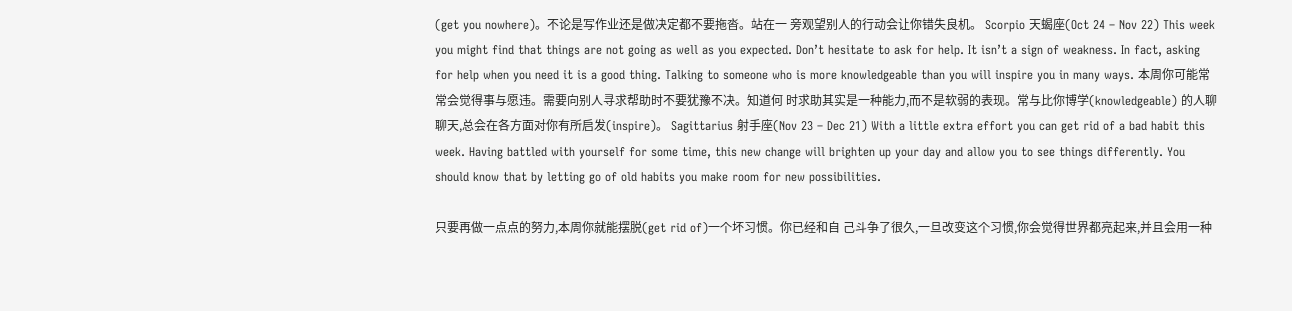(get you nowhere)。不论是写作业还是做决定都不要拖沓。站在一 旁观望别人的行动会让你错失良机。 Scorpio 天蝎座(Oct 24 – Nov 22) This week you might find that things are not going as well as you expected. Don’t hesitate to ask for help. It isn’t a sign of weakness. In fact, asking for help when you need it is a good thing. Talking to someone who is more knowledgeable than you will inspire you in many ways. 本周你可能常常会觉得事与愿违。需要向别人寻求帮助时不要犹豫不决。知道何 时求助其实是一种能力,而不是软弱的表现。常与比你博学(knowledgeable) 的人聊聊天,总会在各方面对你有所启发(inspire)。 Sagittarius 射手座(Nov 23 – Dec 21) With a little extra effort you can get rid of a bad habit this week. Having battled with yourself for some time, this new change will brighten up your day and allow you to see things differently. You should know that by letting go of old habits you make room for new possibilities.

只要再做一点点的努力,本周你就能摆脱(get rid of)一个坏习惯。你已经和自 己斗争了很久,一旦改变这个习惯,你会觉得世界都亮起来,并且会用一种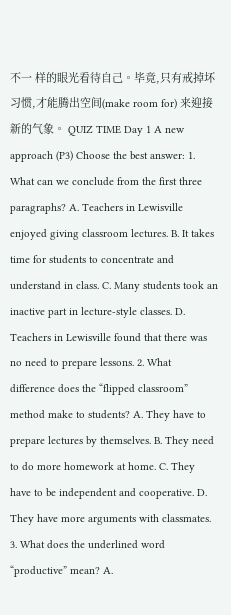不一 样的眼光看待自己。毕竟,只有戒掉坏习惯,才能腾出空间(make room for) 来迎接新的气象。 QUIZ TIME Day 1 A new approach (P3) Choose the best answer: 1. What can we conclude from the first three paragraphs? A. Teachers in Lewisville enjoyed giving classroom lectures. B. It takes time for students to concentrate and understand in class. C. Many students took an inactive part in lecture-style classes. D. Teachers in Lewisville found that there was no need to prepare lessons. 2. What difference does the “flipped classroom” method make to students? A. They have to prepare lectures by themselves. B. They need to do more homework at home. C. They have to be independent and cooperative. D. They have more arguments with classmates. 3. What does the underlined word “productive” mean? A.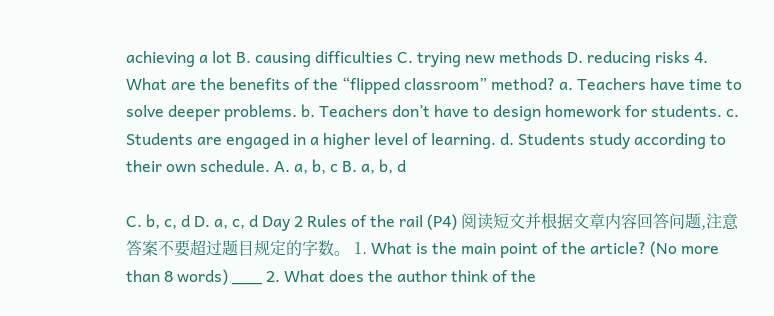achieving a lot B. causing difficulties C. trying new methods D. reducing risks 4. What are the benefits of the “flipped classroom” method? a. Teachers have time to solve deeper problems. b. Teachers don’t have to design homework for students. c. Students are engaged in a higher level of learning. d. Students study according to their own schedule. A. a, b, c B. a, b, d

C. b, c, d D. a, c, d Day 2 Rules of the rail (P4) 阅读短文并根据文章内容回答问题,注意答案不要超过题目规定的字数。 1. What is the main point of the article? (No more than 8 words) ___ 2. What does the author think of the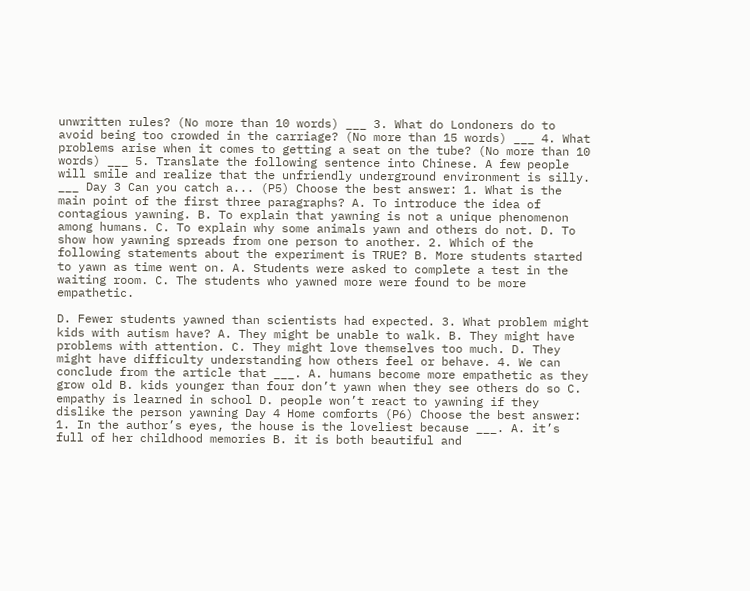unwritten rules? (No more than 10 words) ___ 3. What do Londoners do to avoid being too crowded in the carriage? (No more than 15 words) ___ 4. What problems arise when it comes to getting a seat on the tube? (No more than 10 words) ___ 5. Translate the following sentence into Chinese. A few people will smile and realize that the unfriendly underground environment is silly. ___ Day 3 Can you catch a... (P5) Choose the best answer: 1. What is the main point of the first three paragraphs? A. To introduce the idea of contagious yawning. B. To explain that yawning is not a unique phenomenon among humans. C. To explain why some animals yawn and others do not. D. To show how yawning spreads from one person to another. 2. Which of the following statements about the experiment is TRUE? B. More students started to yawn as time went on. A. Students were asked to complete a test in the waiting room. C. The students who yawned more were found to be more empathetic.

D. Fewer students yawned than scientists had expected. 3. What problem might kids with autism have? A. They might be unable to walk. B. They might have problems with attention. C. They might love themselves too much. D. They might have difficulty understanding how others feel or behave. 4. We can conclude from the article that ___. A. humans become more empathetic as they grow old B. kids younger than four don’t yawn when they see others do so C. empathy is learned in school D. people won’t react to yawning if they dislike the person yawning Day 4 Home comforts (P6) Choose the best answer: 1. In the author’s eyes, the house is the loveliest because ___. A. it’s full of her childhood memories B. it is both beautiful and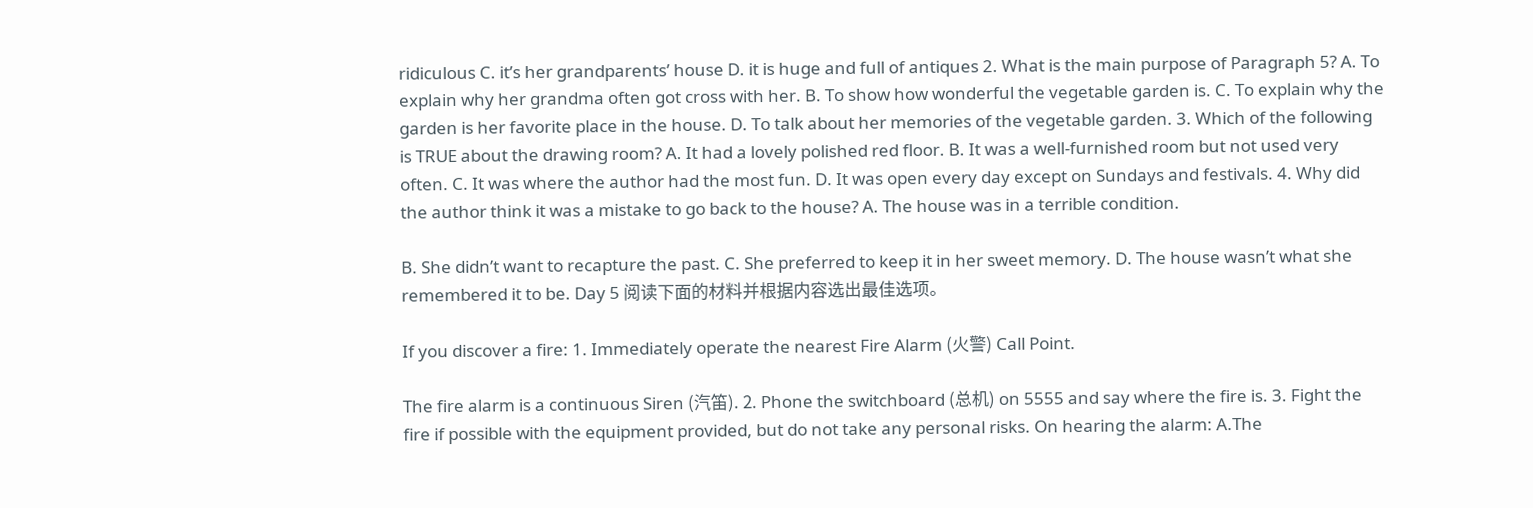ridiculous C. it’s her grandparents’ house D. it is huge and full of antiques 2. What is the main purpose of Paragraph 5? A. To explain why her grandma often got cross with her. B. To show how wonderful the vegetable garden is. C. To explain why the garden is her favorite place in the house. D. To talk about her memories of the vegetable garden. 3. Which of the following is TRUE about the drawing room? A. It had a lovely polished red floor. B. It was a well-furnished room but not used very often. C. It was where the author had the most fun. D. It was open every day except on Sundays and festivals. 4. Why did the author think it was a mistake to go back to the house? A. The house was in a terrible condition.

B. She didn’t want to recapture the past. C. She preferred to keep it in her sweet memory. D. The house wasn’t what she remembered it to be. Day 5 阅读下面的材料并根据内容选出最佳选项。

If you discover a fire: 1. Immediately operate the nearest Fire Alarm (火警) Call Point.

The fire alarm is a continuous Siren (汽笛). 2. Phone the switchboard (总机) on 5555 and say where the fire is. 3. Fight the fire if possible with the equipment provided, but do not take any personal risks. On hearing the alarm: A.The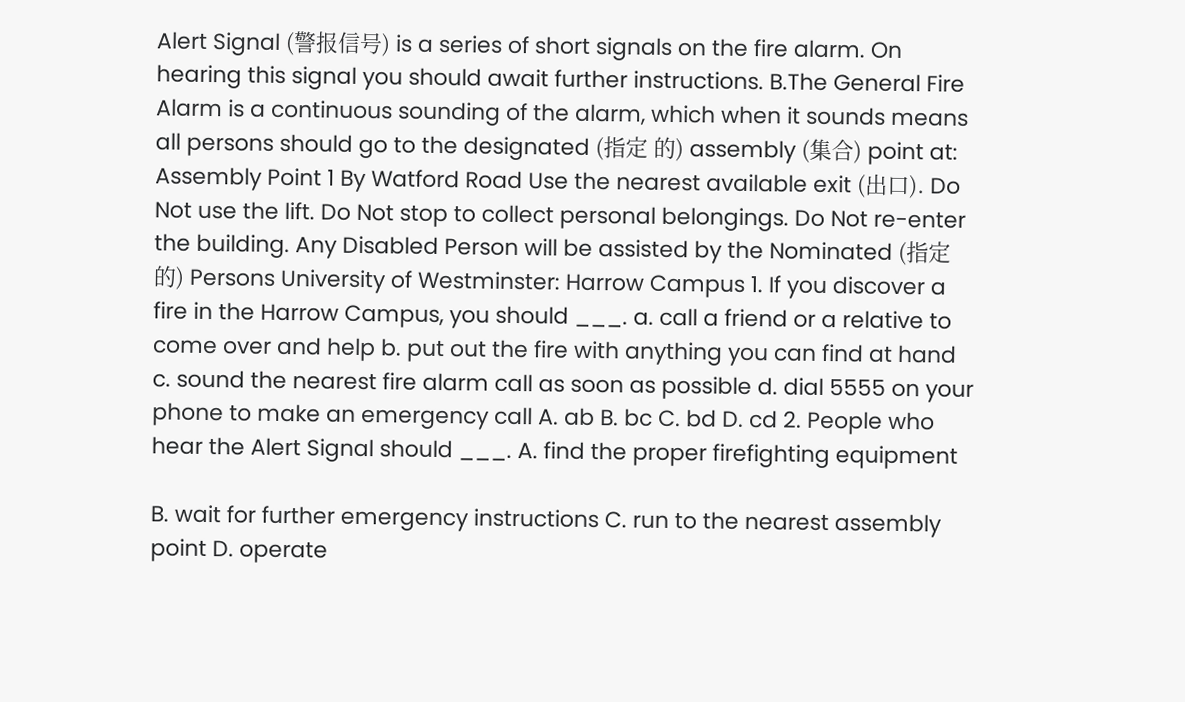Alert Signal (警报信号) is a series of short signals on the fire alarm. On hearing this signal you should await further instructions. B.The General Fire Alarm is a continuous sounding of the alarm, which when it sounds means all persons should go to the designated (指定 的) assembly (集合) point at: Assembly Point 1 By Watford Road Use the nearest available exit (出口). Do Not use the lift. Do Not stop to collect personal belongings. Do Not re-enter the building. Any Disabled Person will be assisted by the Nominated (指定的) Persons University of Westminster: Harrow Campus 1. If you discover a fire in the Harrow Campus, you should ___. a. call a friend or a relative to come over and help b. put out the fire with anything you can find at hand c. sound the nearest fire alarm call as soon as possible d. dial 5555 on your phone to make an emergency call A. ab B. bc C. bd D. cd 2. People who hear the Alert Signal should ___. A. find the proper firefighting equipment

B. wait for further emergency instructions C. run to the nearest assembly point D. operate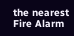the nearest Fire Alarm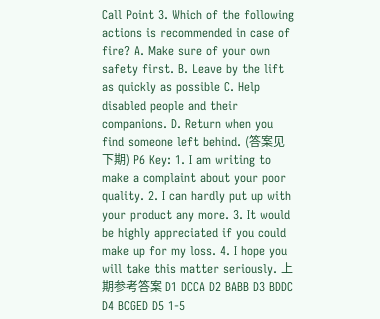Call Point 3. Which of the following actions is recommended in case of fire? A. Make sure of your own safety first. B. Leave by the lift as quickly as possible C. Help disabled people and their companions. D. Return when you find someone left behind. (答案见下期) P6 Key: 1. I am writing to make a complaint about your poor quality. 2. I can hardly put up with your product any more. 3. It would be highly appreciated if you could make up for my loss. 4. I hope you will take this matter seriously. 上期参考答案 D1 DCCA D2 BABB D3 BDDC D4 BCGED D5 1-5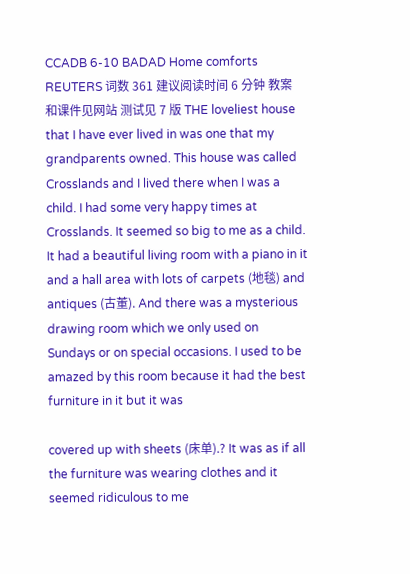CCADB 6-10 BADAD Home comforts REUTERS 词数 361 建议阅读时间 6 分钟 教案和课件见网站 测试见 7 版 THE loveliest house that I have ever lived in was one that my grandparents owned. This house was called Crosslands and I lived there when I was a child. I had some very happy times at Crosslands. It seemed so big to me as a child. It had a beautiful living room with a piano in it and a hall area with lots of carpets (地毯) and antiques (古董). And there was a mysterious drawing room which we only used on Sundays or on special occasions. I used to be amazed by this room because it had the best furniture in it but it was

covered up with sheets (床单).? It was as if all the furniture was wearing clothes and it seemed ridiculous to me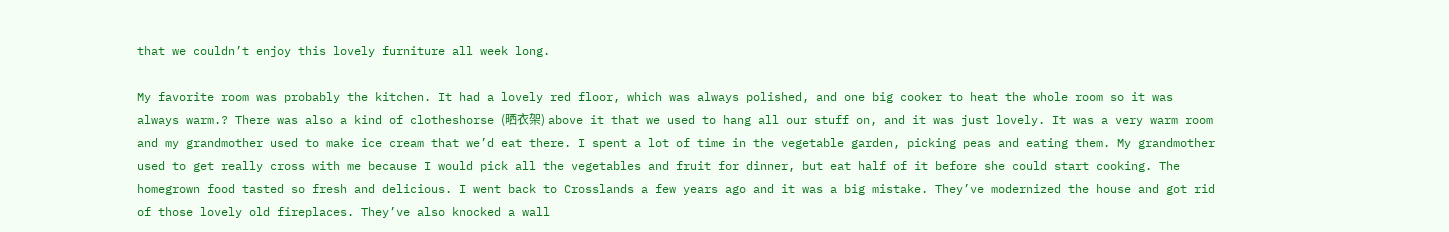that we couldn’t enjoy this lovely furniture all week long.

My favorite room was probably the kitchen. It had a lovely red floor, which was always polished, and one big cooker to heat the whole room so it was always warm.? There was also a kind of clotheshorse (晒衣架) above it that we used to hang all our stuff on, and it was just lovely. It was a very warm room and my grandmother used to make ice cream that we’d eat there. I spent a lot of time in the vegetable garden, picking peas and eating them. My grandmother used to get really cross with me because I would pick all the vegetables and fruit for dinner, but eat half of it before she could start cooking. The homegrown food tasted so fresh and delicious. I went back to Crosslands a few years ago and it was a big mistake. They’ve modernized the house and got rid of those lovely old fireplaces. They’ve also knocked a wall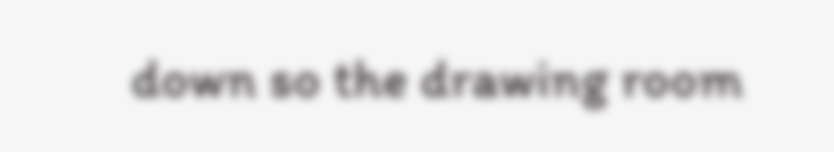down so the drawing room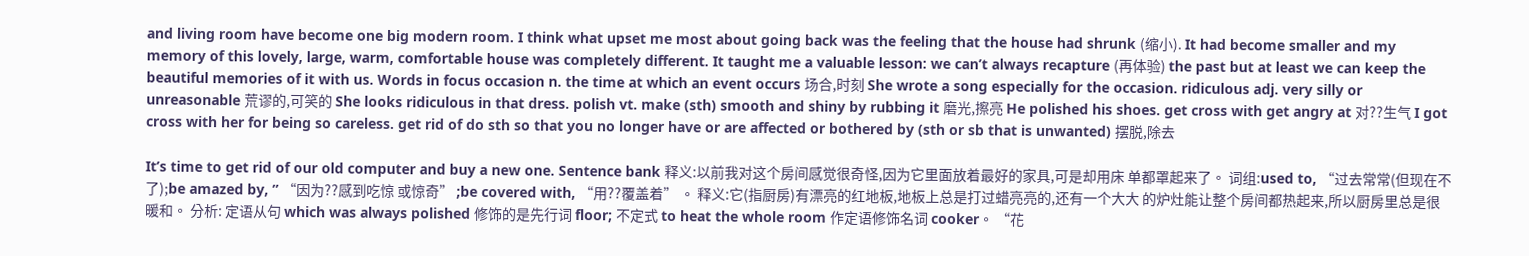and living room have become one big modern room. I think what upset me most about going back was the feeling that the house had shrunk (缩小). It had become smaller and my memory of this lovely, large, warm, comfortable house was completely different. It taught me a valuable lesson: we can’t always recapture (再体验) the past but at least we can keep the beautiful memories of it with us. Words in focus occasion n. the time at which an event occurs 场合,时刻 She wrote a song especially for the occasion. ridiculous adj. very silly or unreasonable 荒谬的,可笑的 She looks ridiculous in that dress. polish vt. make (sth) smooth and shiny by rubbing it 磨光,擦亮 He polished his shoes. get cross with get angry at 对??生气 I got cross with her for being so careless. get rid of do sth so that you no longer have or are affected or bothered by (sth or sb that is unwanted) 摆脱,除去

It’s time to get rid of our old computer and buy a new one. Sentence bank 释义:以前我对这个房间感觉很奇怪,因为它里面放着最好的家具,可是却用床 单都罩起来了。 词组:used to, “过去常常(但现在不了);be amazed by, ” “因为??感到吃惊 或惊奇” ;be covered with, “用??覆盖着” 。 释义:它(指厨房)有漂亮的红地板,地板上总是打过蜡亮亮的,还有一个大大 的炉灶能让整个房间都热起来,所以厨房里总是很暖和。 分析: 定语从句 which was always polished 修饰的是先行词 floor; 不定式 to heat the whole room 作定语修饰名词 cooker。 “花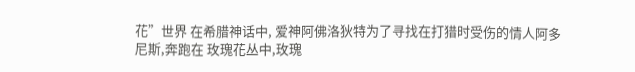花”世界 在希腊神话中, 爱神阿佛洛狄特为了寻找在打猎时受伤的情人阿多尼斯,奔跑在 玫瑰花丛中,玫瑰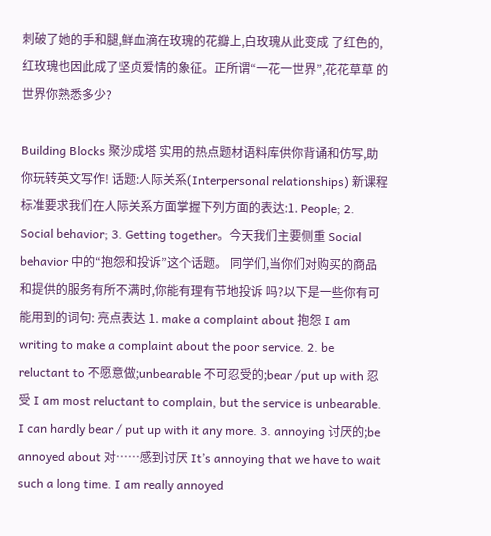刺破了她的手和腿,鲜血滴在玫瑰的花瓣上,白玫瑰从此变成 了红色的,红玫瑰也因此成了坚贞爱情的象征。正所谓“一花一世界”,花花草草 的世界你熟悉多少?

Building Blocks 聚沙成塔 实用的热点题材语料库供你背诵和仿写,助你玩转英文写作! 话题:人际关系(Interpersonal relationships) 新课程标准要求我们在人际关系方面掌握下列方面的表达:1. People; 2. Social behavior; 3. Getting together。今天我们主要侧重 Social behavior 中的“抱怨和投诉”这个话题。 同学们,当你们对购买的商品和提供的服务有所不满时,你能有理有节地投诉 吗?以下是一些你有可能用到的词句: 亮点表达 1. make a complaint about 抱怨 I am writing to make a complaint about the poor service. 2. be reluctant to 不愿意做;unbearable 不可忍受的;bear /put up with 忍受 I am most reluctant to complain, but the service is unbearable. I can hardly bear / put up with it any more. 3. annoying 讨厌的;be annoyed about 对……感到讨厌 It’s annoying that we have to wait such a long time. I am really annoyed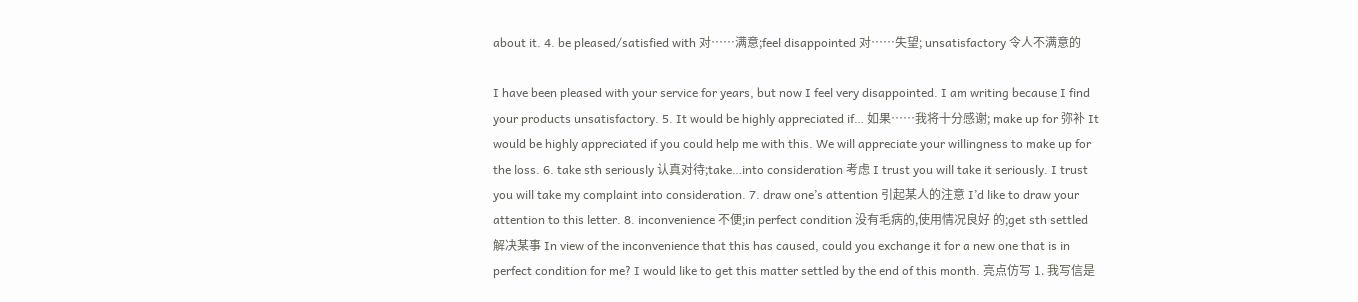about it. 4. be pleased/satisfied with 对……满意;feel disappointed 对……失望; unsatisfactory 令人不满意的

I have been pleased with your service for years, but now I feel very disappointed. I am writing because I find your products unsatisfactory. 5. It would be highly appreciated if… 如果……我将十分感谢; make up for 弥补 It would be highly appreciated if you could help me with this. We will appreciate your willingness to make up for the loss. 6. take sth seriously 认真对待;take…into consideration 考虑 I trust you will take it seriously. I trust you will take my complaint into consideration. 7. draw one’s attention 引起某人的注意 I’d like to draw your attention to this letter. 8. inconvenience 不便;in perfect condition 没有毛病的,使用情况良好 的;get sth settled 解决某事 In view of the inconvenience that this has caused, could you exchange it for a new one that is in perfect condition for me? I would like to get this matter settled by the end of this month. 亮点仿写 1. 我写信是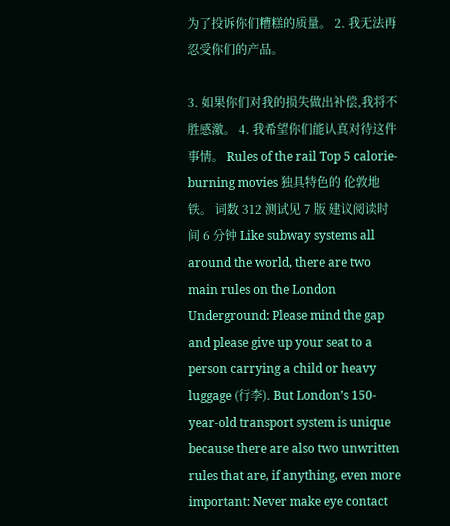为了投诉你们糟糕的质量。 2. 我无法再忍受你们的产品。

3. 如果你们对我的损失做出补偿,我将不胜感激。 4. 我希望你们能认真对待这件事情。 Rules of the rail Top 5 calorie-burning movies 独具特色的 伦敦地铁。 词数 312 测试见 7 版 建议阅读时间 6 分钟 Like subway systems all around the world, there are two main rules on the London Underground: Please mind the gap and please give up your seat to a person carrying a child or heavy luggage (行李). But London’s 150-year-old transport system is unique because there are also two unwritten rules that are, if anything, even more important: Never make eye contact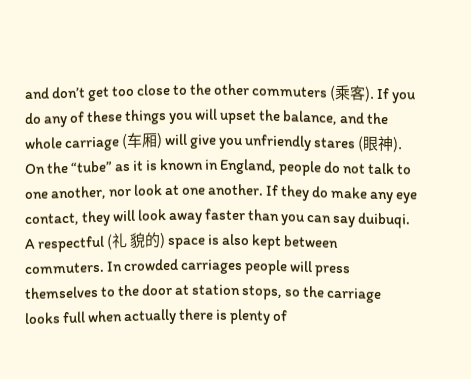and don’t get too close to the other commuters (乘客). If you do any of these things you will upset the balance, and the whole carriage (车厢) will give you unfriendly stares (眼神). On the “tube” as it is known in England, people do not talk to one another, nor look at one another. If they do make any eye contact, they will look away faster than you can say duibuqi. A respectful (礼 貌的) space is also kept between commuters. In crowded carriages people will press themselves to the door at station stops, so the carriage looks full when actually there is plenty of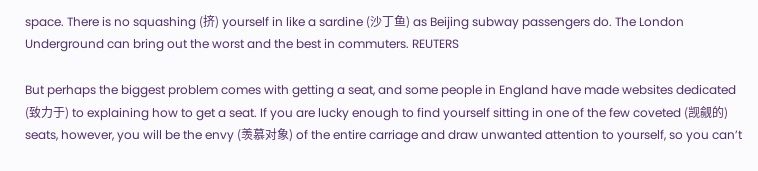space. There is no squashing (挤) yourself in like a sardine (沙丁鱼) as Beijing subway passengers do. The London Underground can bring out the worst and the best in commuters. REUTERS

But perhaps the biggest problem comes with getting a seat, and some people in England have made websites dedicated (致力于) to explaining how to get a seat. If you are lucky enough to find yourself sitting in one of the few coveted (觊觎的) seats, however, you will be the envy (羡慕对象) of the entire carriage and draw unwanted attention to yourself, so you can’t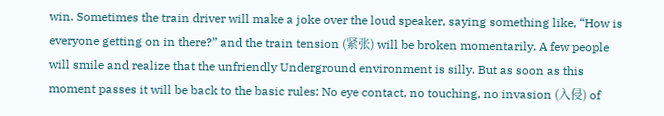win. Sometimes the train driver will make a joke over the loud speaker, saying something like, “How is everyone getting on in there?” and the train tension (紧张) will be broken momentarily. A few people will smile and realize that the unfriendly Underground environment is silly. But as soon as this moment passes it will be back to the basic rules: No eye contact, no touching, no invasion (入侵) of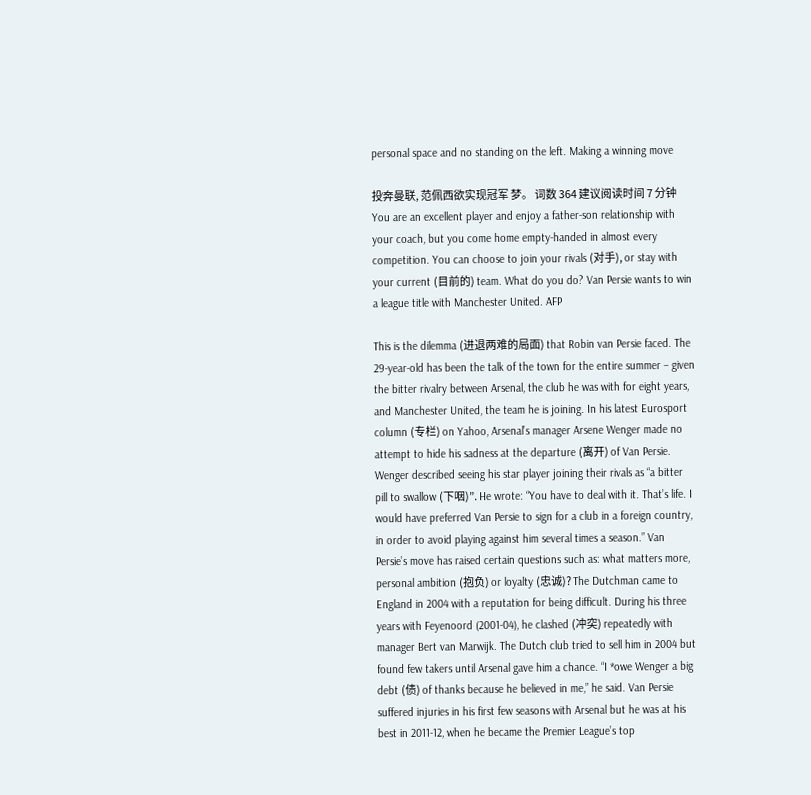personal space and no standing on the left. Making a winning move

投奔曼联, 范佩西欲实现冠军 梦。 词数 364 建议阅读时间 7 分钟 You are an excellent player and enjoy a father-son relationship with your coach, but you come home empty-handed in almost every competition. You can choose to join your rivals (对手), or stay with your current (目前的) team. What do you do? Van Persie wants to win a league title with Manchester United. AFP

This is the dilemma (进退两难的局面) that Robin van Persie faced. The 29-year-old has been the talk of the town for the entire summer – given the bitter rivalry between Arsenal, the club he was with for eight years, and Manchester United, the team he is joining. In his latest Eurosport column (专栏) on Yahoo, Arsenal’s manager Arsene Wenger made no attempt to hide his sadness at the departure (离开) of Van Persie. Wenger described seeing his star player joining their rivals as “a bitter pill to swallow (下咽)”. He wrote: “You have to deal with it. That’s life. I would have preferred Van Persie to sign for a club in a foreign country, in order to avoid playing against him several times a season.” Van Persie’s move has raised certain questions such as: what matters more, personal ambition (抱负) or loyalty (忠诚)? The Dutchman came to England in 2004 with a reputation for being difficult. During his three years with Feyenoord (2001-04), he clashed (冲突) repeatedly with manager Bert van Marwijk. The Dutch club tried to sell him in 2004 but found few takers until Arsenal gave him a chance. “I *owe Wenger a big debt (债) of thanks because he believed in me,” he said. Van Persie suffered injuries in his first few seasons with Arsenal but he was at his best in 2011-12, when he became the Premier League’s top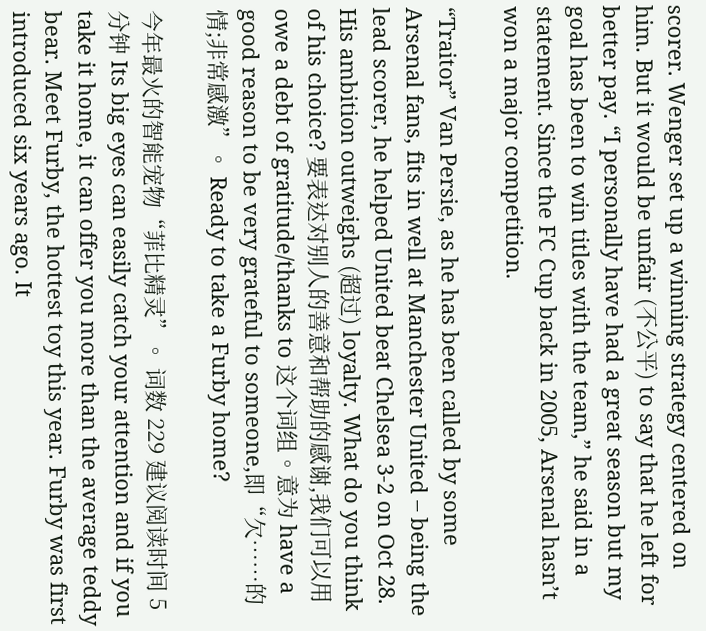scorer. Wenger set up a winning strategy centered on him. But it would be unfair (不公平) to say that he left for better pay. “I personally have had a great season but my goal has been to win titles with the team,” he said in a statement. Since the FC Cup back in 2005, Arsenal hasn’t won a major competition.

“Traitor” Van Persie, as he has been called by some Arsenal fans, fits in well at Manchester United – being the lead scorer, he helped United beat Chelsea 3-2 on Oct 28. His ambition outweighs (超过) loyalty. What do you think of his choice? 要表达对别人的善意和帮助的感谢,我们可以用 owe a debt of gratitude/thanks to 这个词组。意为 have a good reason to be very grateful to someone,即“欠……的情;非常感激”。 Ready to take a Furby home?

今年最火的智能宠物“菲比精灵”。 词数 229 建议阅读时间 5 分钟 Its big eyes can easily catch your attention and if you take it home, it can offer you more than the average teddy bear. Meet Furby, the hottest toy this year. Furby was first introduced six years ago. It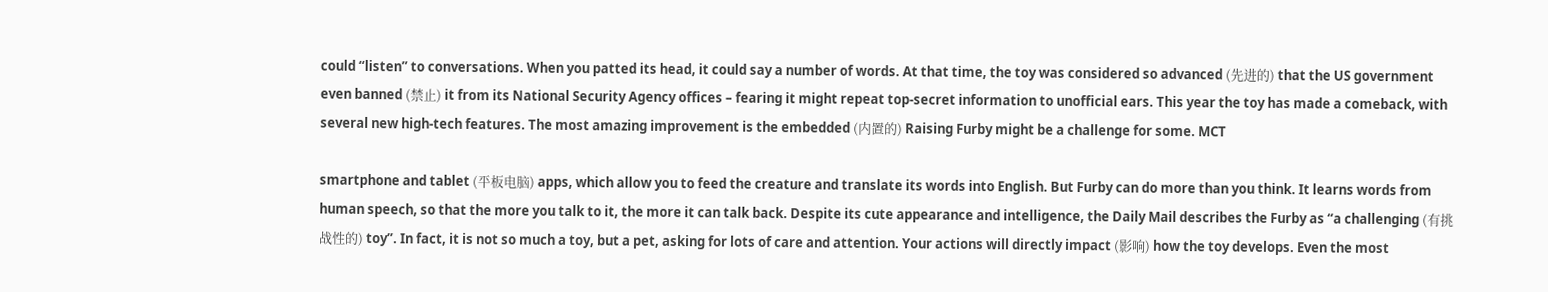could “listen” to conversations. When you patted its head, it could say a number of words. At that time, the toy was considered so advanced (先进的) that the US government even banned (禁止) it from its National Security Agency offices – fearing it might repeat top-secret information to unofficial ears. This year the toy has made a comeback, with several new high-tech features. The most amazing improvement is the embedded (内置的) Raising Furby might be a challenge for some. MCT

smartphone and tablet (平板电脑) apps, which allow you to feed the creature and translate its words into English. But Furby can do more than you think. It learns words from human speech, so that the more you talk to it, the more it can talk back. Despite its cute appearance and intelligence, the Daily Mail describes the Furby as “a challenging (有挑战性的) toy”. In fact, it is not so much a toy, but a pet, asking for lots of care and attention. Your actions will directly impact (影响) how the toy develops. Even the most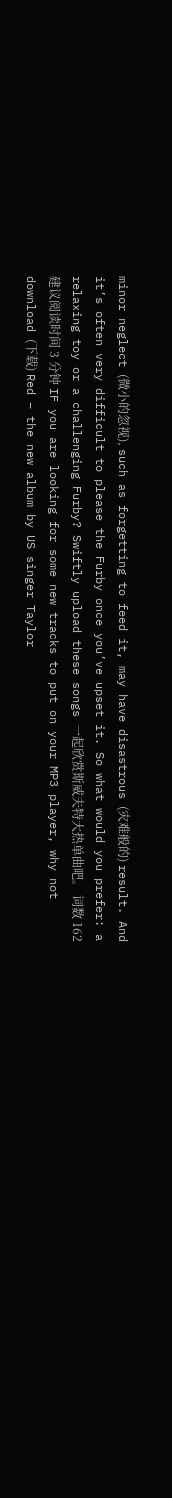minor neglect (微小的忽视), such as forgetting to feed it, may have disastrous (灾难般的) result. And it’s often very difficult to please the Furby once you’ve upset it. So what would you prefer: a relaxing toy or a challenging Furby? Swiftly upload these songs 一起欣赏斯威夫特大热单曲吧。 词数 162 建议阅读时间 3 分钟 IF you are looking for some new tracks to put on your MP3 player, why not download (下载) Red – the new album by US singer Taylor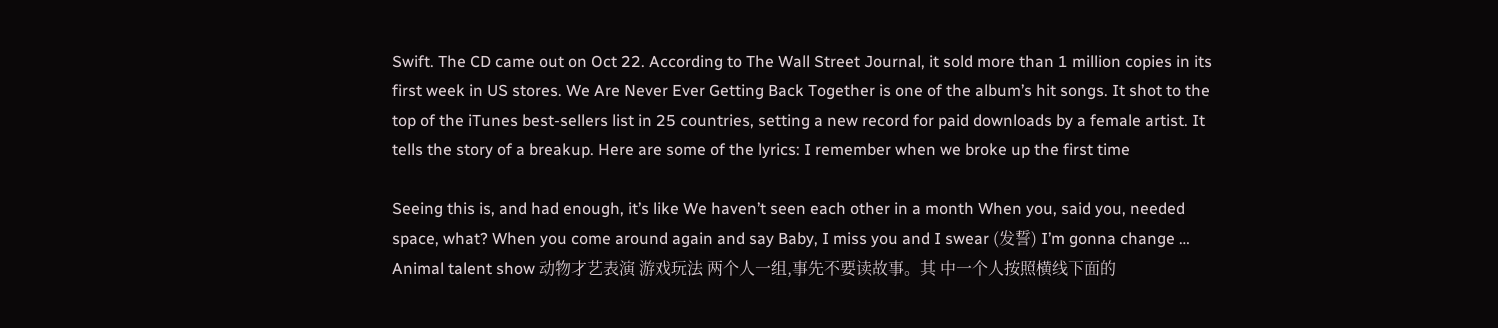Swift. The CD came out on Oct 22. According to The Wall Street Journal, it sold more than 1 million copies in its first week in US stores. We Are Never Ever Getting Back Together is one of the album’s hit songs. It shot to the top of the iTunes best-sellers list in 25 countries, setting a new record for paid downloads by a female artist. It tells the story of a breakup. Here are some of the lyrics: I remember when we broke up the first time

Seeing this is, and had enough, it’s like We haven’t seen each other in a month When you, said you, needed space, what? When you come around again and say Baby, I miss you and I swear (发誓) I’m gonna change … Animal talent show 动物才艺表演 游戏玩法 两个人一组,事先不要读故事。其 中一个人按照横线下面的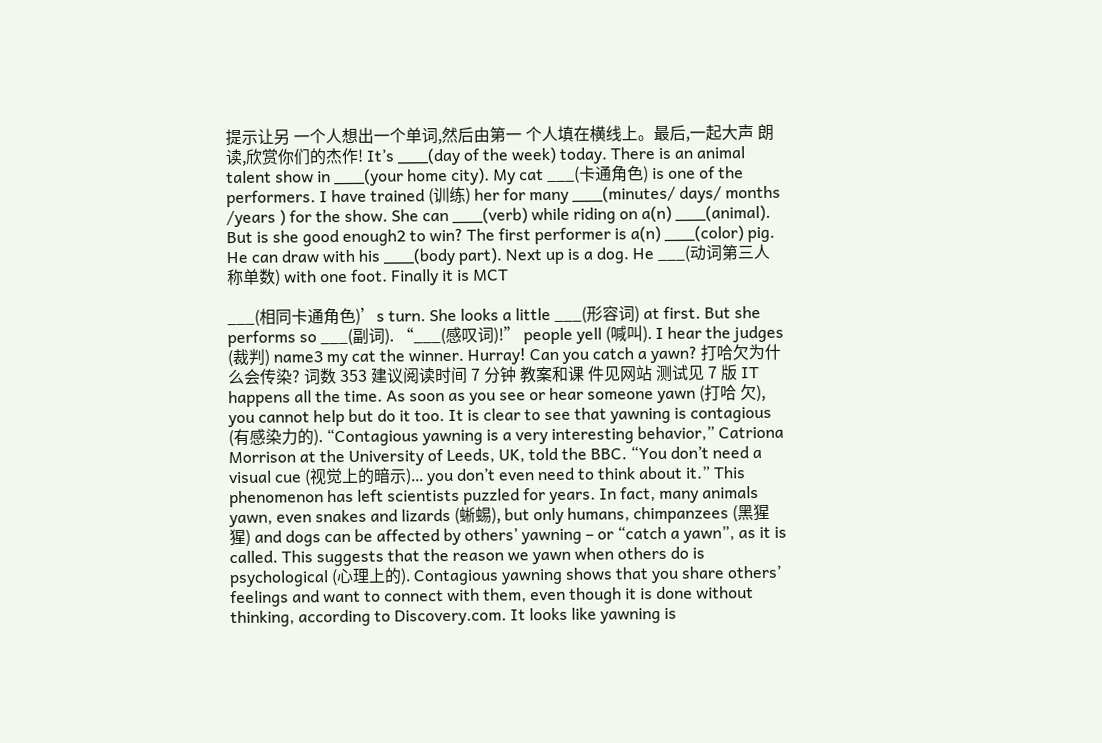提示让另 一个人想出一个单词,然后由第一 个人填在横线上。最后,一起大声 朗读,欣赏你们的杰作! It’s ___(day of the week) today. There is an animal talent show in ___(your home city). My cat ___(卡通角色) is one of the performers. I have trained (训练) her for many ___(minutes/ days/ months /years ) for the show. She can ___(verb) while riding on a(n) ___(animal). But is she good enough2 to win? The first performer is a(n) ___(color) pig. He can draw with his ___(body part). Next up is a dog. He ___(动词第三人称单数) with one foot. Finally it is MCT

___(相同卡通角色)’s turn. She looks a little ___(形容词) at first. But she performs so ___(副词). “___(感叹词)!” people yell (喊叫). I hear the judges (裁判) name3 my cat the winner. Hurray! Can you catch a yawn? 打哈欠为什么会传染? 词数 353 建议阅读时间 7 分钟 教案和课 件见网站 测试见 7 版 IT happens all the time. As soon as you see or hear someone yawn (打哈 欠), you cannot help but do it too. It is clear to see that yawning is contagious (有感染力的). “Contagious yawning is a very interesting behavior,” Catriona Morrison at the University of Leeds, UK, told the BBC. “You don’t need a visual cue (视觉上的暗示)... you don’t even need to think about it.” This phenomenon has left scientists puzzled for years. In fact, many animals yawn, even snakes and lizards (蜥蜴), but only humans, chimpanzees (黑猩猩) and dogs can be affected by others’ yawning – or “catch a yawn”, as it is called. This suggests that the reason we yawn when others do is psychological (心理上的). Contagious yawning shows that you share others’ feelings and want to connect with them, even though it is done without thinking, according to Discovery.com. It looks like yawning is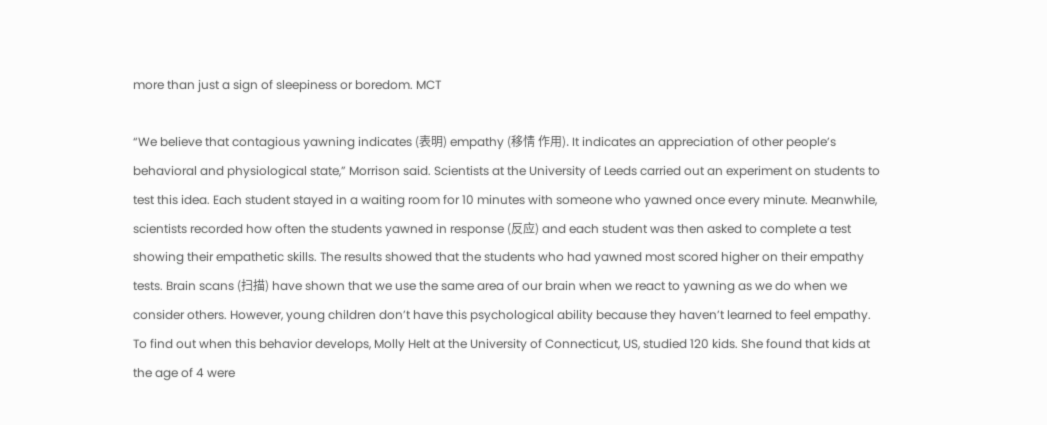more than just a sign of sleepiness or boredom. MCT

“We believe that contagious yawning indicates (表明) empathy (移情 作用). It indicates an appreciation of other people’s behavioral and physiological state,” Morrison said. Scientists at the University of Leeds carried out an experiment on students to test this idea. Each student stayed in a waiting room for 10 minutes with someone who yawned once every minute. Meanwhile, scientists recorded how often the students yawned in response (反应) and each student was then asked to complete a test showing their empathetic skills. The results showed that the students who had yawned most scored higher on their empathy tests. Brain scans (扫描) have shown that we use the same area of our brain when we react to yawning as we do when we consider others. However, young children don’t have this psychological ability because they haven’t learned to feel empathy. To find out when this behavior develops, Molly Helt at the University of Connecticut, US, studied 120 kids. She found that kids at the age of 4 were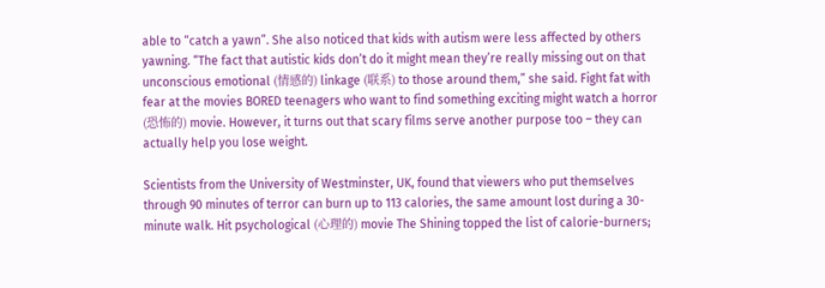able to “catch a yawn”. She also noticed that kids with autism were less affected by others yawning. “The fact that autistic kids don’t do it might mean they’re really missing out on that unconscious emotional (情感的) linkage (联系) to those around them,” she said. Fight fat with fear at the movies BORED teenagers who want to find something exciting might watch a horror (恐怖的) movie. However, it turns out that scary films serve another purpose too – they can actually help you lose weight.

Scientists from the University of Westminster, UK, found that viewers who put themselves through 90 minutes of terror can burn up to 113 calories, the same amount lost during a 30-minute walk. Hit psychological (心理的) movie The Shining topped the list of calorie-burners;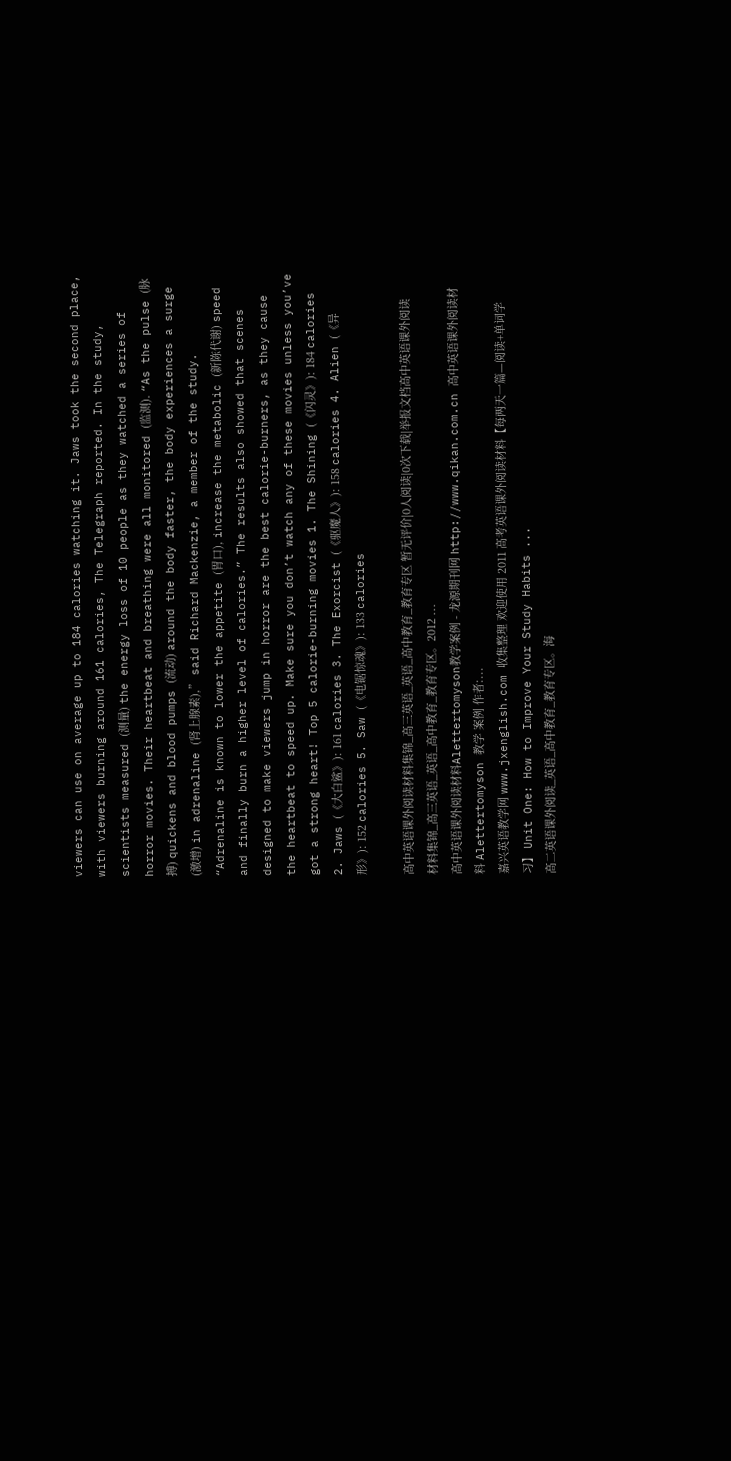viewers can use on average up to 184 calories watching it. Jaws took the second place, with viewers burning around 161 calories, The Telegraph reported. In the study, scientists measured (测量) the energy loss of 10 people as they watched a series of horror movies. Their heartbeat and breathing were all monitored (监测). “As the pulse (脉搏) quickens and blood pumps (流动) around the body faster, the body experiences a surge (激增) in adrenaline (肾上腺素),” said Richard Mackenzie, a member of the study. “Adrenaline is known to lower the appetite (胃口), increase the metabolic (新陈代谢) speed and finally burn a higher level of calories.” The results also showed that scenes designed to make viewers jump in horror are the best calorie-burners, as they cause the heartbeat to speed up. Make sure you don’t watch any of these movies unless you’ve got a strong heart! Top 5 calorie-burning movies 1. The Shining (《闪灵》): 184 calories 2. Jaws (《大白鲨》): 161 calories 3. The Exorcist (《驱魔人》): 158 calories 4. Alien (《异形》): 152 calories 5. Saw (《电锯惊魂》): 133 calories

高中英语课外阅读材料集锦_高三英语_英语_高中教育_教育专区 暂无评价|0人阅读|0次下载|举报文档高中英语课外阅读材料集锦_高三英语_英语_高中教育_教育专区。2012 ...
高中英语课外阅读材料Alettertomyson教学案例 - 龙源期刊网 http://www.qikan.com.cn 高中英语课外阅读材料 Alettertomyson 教学 案例 作者:...
嘉兴英语教学网 www.jxenglish.com 收集整理 欢迎使用 2011 高考英语课外阅读材料【每两天一篇—阅读+单词学习】 Unit One: How to Improve Your Study Habits ...
高二英语课外阅读_英语_高中教育_教育专区。海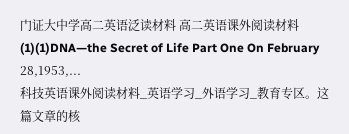门证大中学高二英语泛读材料 高二英语课外阅读材料(1)(1)DNA—the Secret of Life Part One On February 28,1953,...
科技英语课外阅读材料_英语学习_外语学习_教育专区。这篇文章的核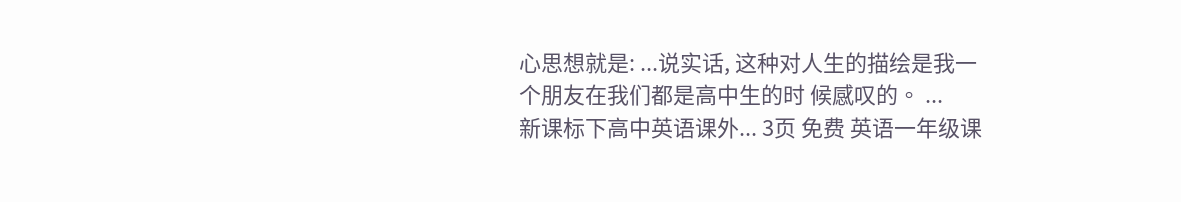心思想就是: ...说实话, 这种对人生的描绘是我一个朋友在我们都是高中生的时 候感叹的。 ...
新课标下高中英语课外... 3页 免费 英语一年级课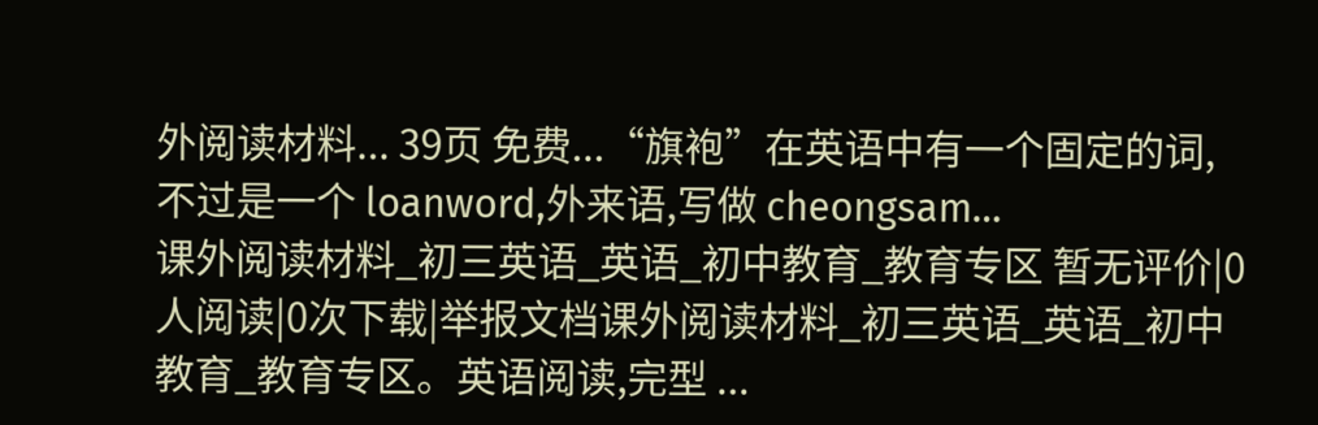外阅读材料... 39页 免费...“旗袍”在英语中有一个固定的词,不过是一个 loanword,外来语,写做 cheongsam...
课外阅读材料_初三英语_英语_初中教育_教育专区 暂无评价|0人阅读|0次下载|举报文档课外阅读材料_初三英语_英语_初中教育_教育专区。英语阅读,完型 ...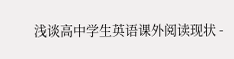浅谈高中学生英语课外阅读现状 -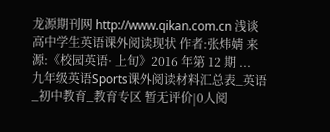龙源期刊网 http://www.qikan.com.cn 浅谈高中学生英语课外阅读现状 作者:张炜婧 来源:《校园英语· 上旬》2016 年第 12 期 ...
九年级英语Sports课外阅读材料汇总表_英语_初中教育_教育专区 暂无评价|0人阅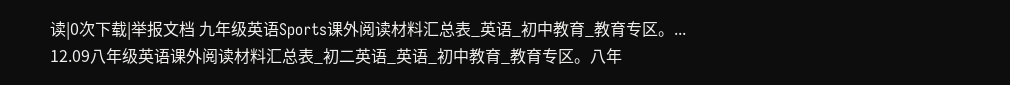读|0次下载|举报文档 九年级英语Sports课外阅读材料汇总表_英语_初中教育_教育专区。...
12.09八年级英语课外阅读材料汇总表_初二英语_英语_初中教育_教育专区。八年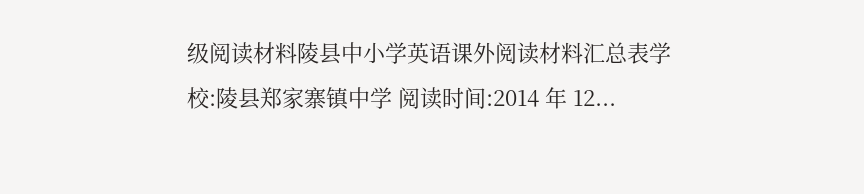级阅读材料陵县中小学英语课外阅读材料汇总表学校:陵县郑家寨镇中学 阅读时间:2014 年 12...